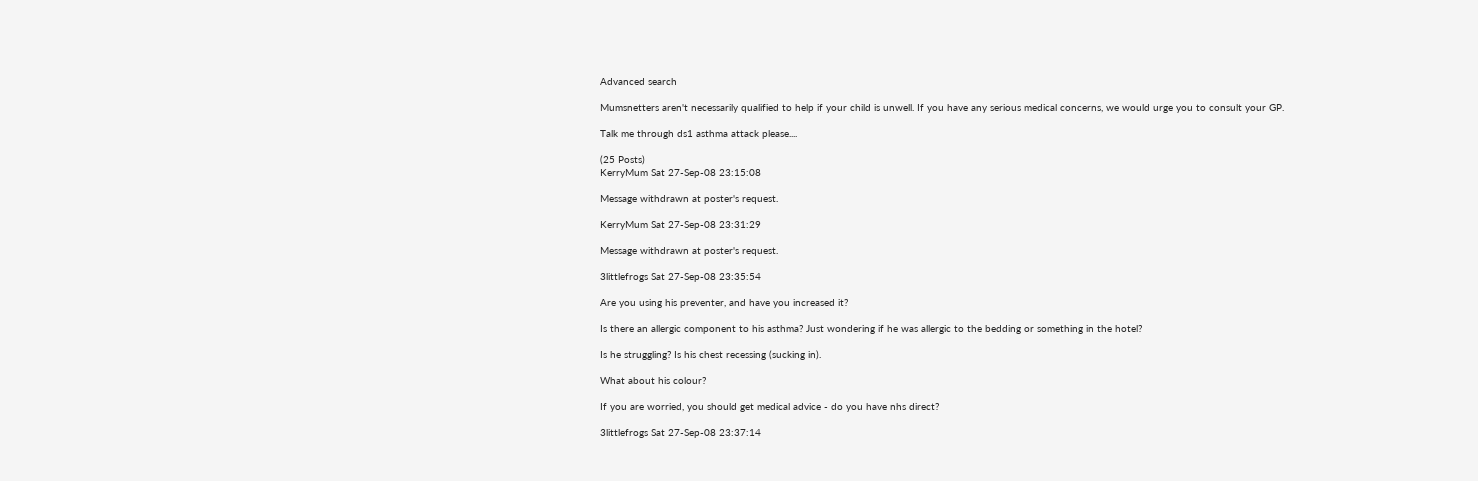Advanced search

Mumsnetters aren't necessarily qualified to help if your child is unwell. If you have any serious medical concerns, we would urge you to consult your GP.

Talk me through ds1 asthma attack please....

(25 Posts)
KerryMum Sat 27-Sep-08 23:15:08

Message withdrawn at poster's request.

KerryMum Sat 27-Sep-08 23:31:29

Message withdrawn at poster's request.

3littlefrogs Sat 27-Sep-08 23:35:54

Are you using his preventer, and have you increased it?

Is there an allergic component to his asthma? Just wondering if he was allergic to the bedding or something in the hotel?

Is he struggling? Is his chest recessing (sucking in).

What about his colour?

If you are worried, you should get medical advice - do you have nhs direct?

3littlefrogs Sat 27-Sep-08 23:37:14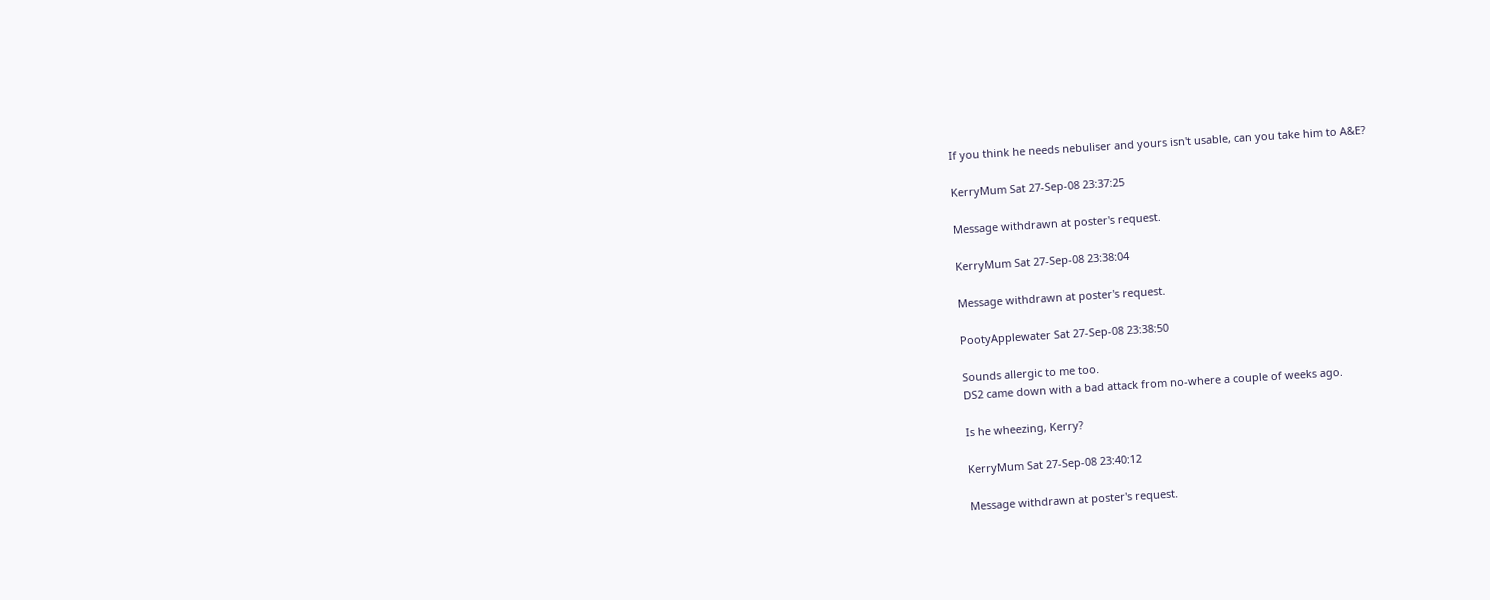If you think he needs nebuliser and yours isn't usable, can you take him to A&E?

KerryMum Sat 27-Sep-08 23:37:25

Message withdrawn at poster's request.

KerryMum Sat 27-Sep-08 23:38:04

Message withdrawn at poster's request.

PootyApplewater Sat 27-Sep-08 23:38:50

Sounds allergic to me too.
DS2 came down with a bad attack from no-where a couple of weeks ago.

Is he wheezing, Kerry?

KerryMum Sat 27-Sep-08 23:40:12

Message withdrawn at poster's request.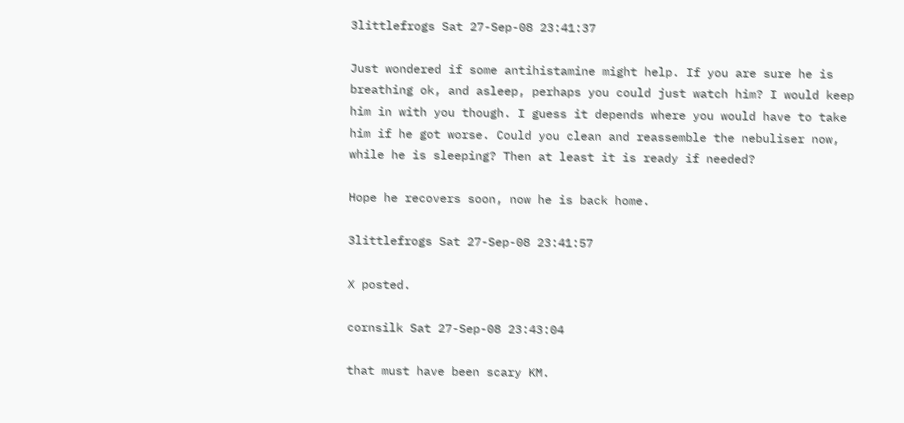3littlefrogs Sat 27-Sep-08 23:41:37

Just wondered if some antihistamine might help. If you are sure he is breathing ok, and asleep, perhaps you could just watch him? I would keep him in with you though. I guess it depends where you would have to take him if he got worse. Could you clean and reassemble the nebuliser now, while he is sleeping? Then at least it is ready if needed?

Hope he recovers soon, now he is back home.

3littlefrogs Sat 27-Sep-08 23:41:57

X posted.

cornsilk Sat 27-Sep-08 23:43:04

that must have been scary KM.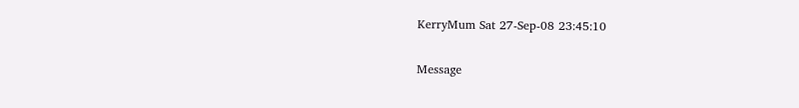KerryMum Sat 27-Sep-08 23:45:10

Message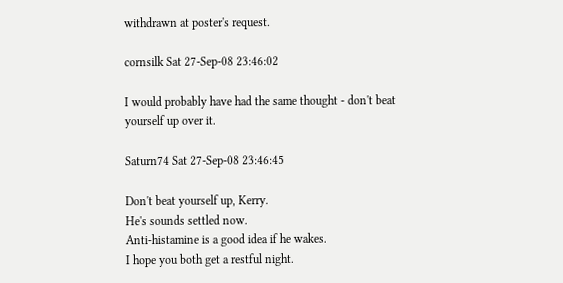withdrawn at poster's request.

cornsilk Sat 27-Sep-08 23:46:02

I would probably have had the same thought - don't beat yourself up over it.

Saturn74 Sat 27-Sep-08 23:46:45

Don't beat yourself up, Kerry.
He's sounds settled now.
Anti-histamine is a good idea if he wakes.
I hope you both get a restful night.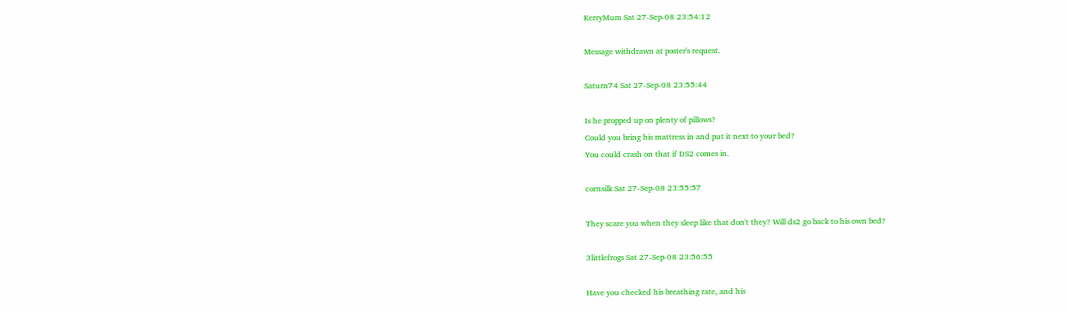KerryMum Sat 27-Sep-08 23:54:12

Message withdrawn at poster's request.

Saturn74 Sat 27-Sep-08 23:55:44

Is he propped up on plenty of pillows?
Could you bring his mattress in and put it next to your bed?
You could crash on that if DS2 comes in.

cornsilk Sat 27-Sep-08 23:55:57

They scare you when they sleep like that don't they? Will ds2 go back to his own bed?

3littlefrogs Sat 27-Sep-08 23:56:55

Have you checked his breathing rate, and his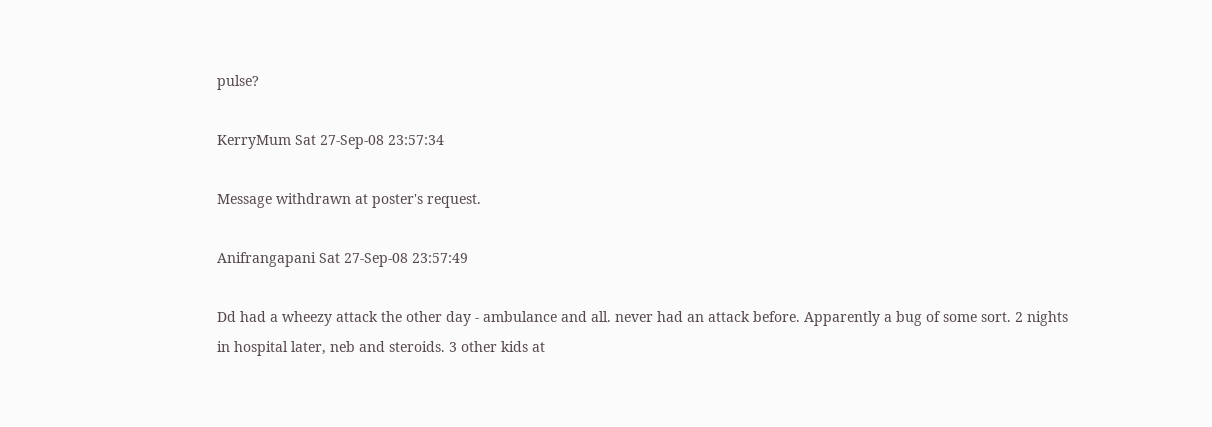pulse?

KerryMum Sat 27-Sep-08 23:57:34

Message withdrawn at poster's request.

Anifrangapani Sat 27-Sep-08 23:57:49

Dd had a wheezy attack the other day - ambulance and all. never had an attack before. Apparently a bug of some sort. 2 nights in hospital later, neb and steroids. 3 other kids at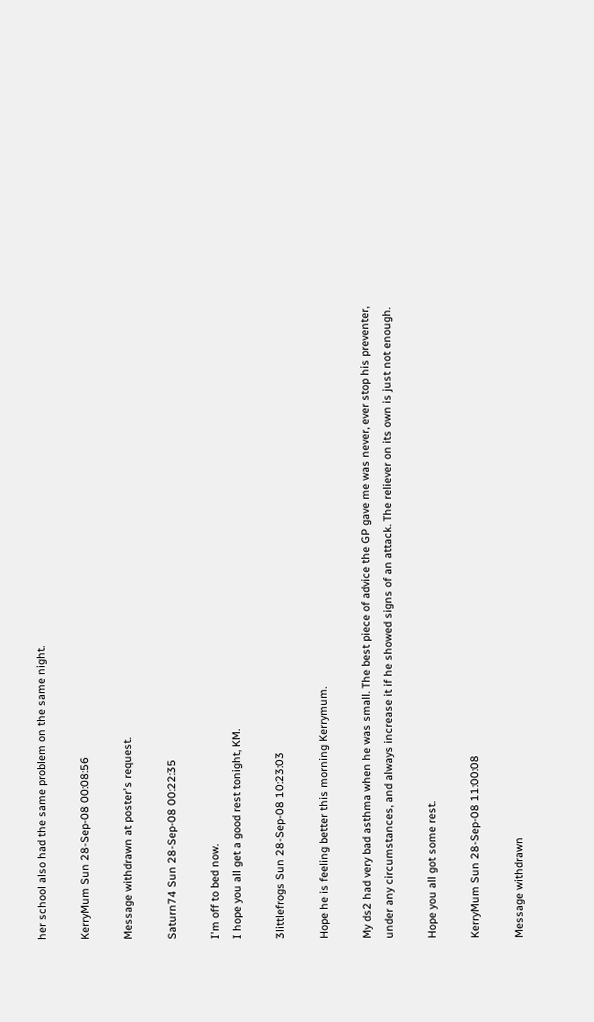her school also had the same problem on the same night.

KerryMum Sun 28-Sep-08 00:08:56

Message withdrawn at poster's request.

Saturn74 Sun 28-Sep-08 00:22:35

I'm off to bed now.
I hope you all get a good rest tonight, KM.

3littlefrogs Sun 28-Sep-08 10:23:03

Hope he is feeling better this morning Kerrymum.

My ds2 had very bad asthma when he was small. The best piece of advice the GP gave me was never, ever stop his preventer, under any circumstances, and always increase it if he showed signs of an attack. The reliever on its own is just not enough.

Hope you all got some rest.

KerryMum Sun 28-Sep-08 11:00:08

Message withdrawn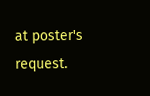at poster's request.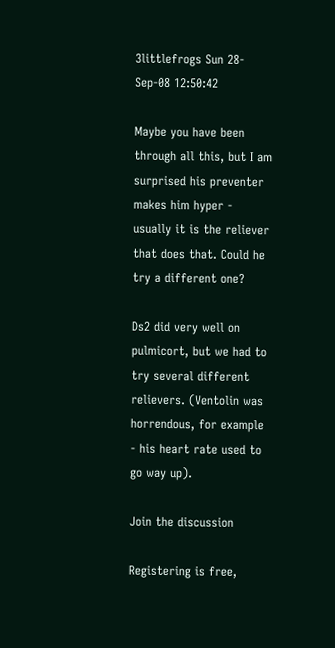3littlefrogs Sun 28-Sep-08 12:50:42

Maybe you have been through all this, but I am surprised his preventer makes him hyper - usually it is the reliever that does that. Could he try a different one?

Ds2 did very well on pulmicort, but we had to try several different relievers. (Ventolin was horrendous, for example - his heart rate used to go way up).

Join the discussion

Registering is free,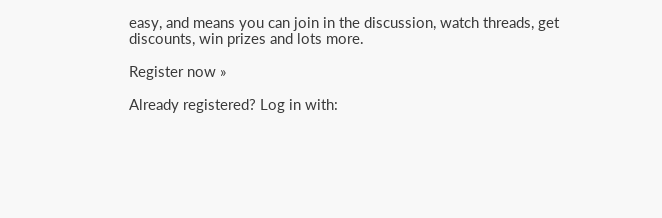easy, and means you can join in the discussion, watch threads, get discounts, win prizes and lots more.

Register now »

Already registered? Log in with: